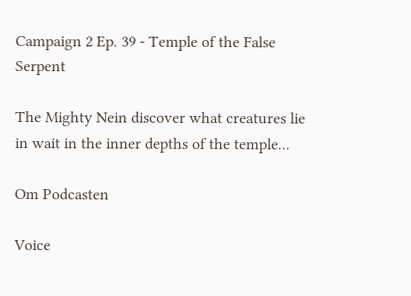Campaign 2 Ep. 39 - Temple of the False Serpent

The Mighty Nein discover what creatures lie in wait in the inner depths of the temple...

Om Podcasten

Voice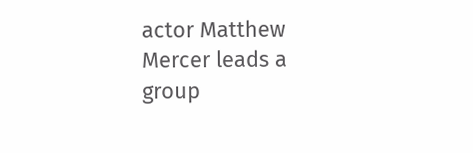actor Matthew Mercer leads a group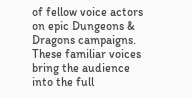of fellow voice actors on epic Dungeons & Dragons campaigns. These familiar voices bring the audience into the full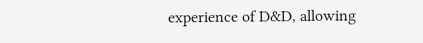experience of D&D, allowing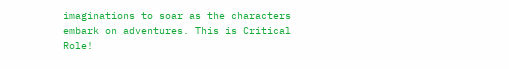imaginations to soar as the characters embark on adventures. This is Critical Role!